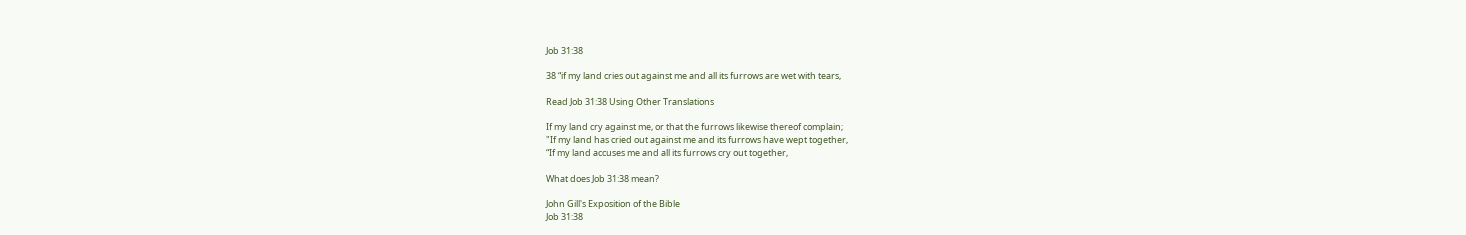Job 31:38

38 “if my land cries out against me and all its furrows are wet with tears,

Read Job 31:38 Using Other Translations

If my land cry against me, or that the furrows likewise thereof complain;
"If my land has cried out against me and its furrows have wept together,
“If my land accuses me and all its furrows cry out together,

What does Job 31:38 mean?

John Gill's Exposition of the Bible
Job 31:38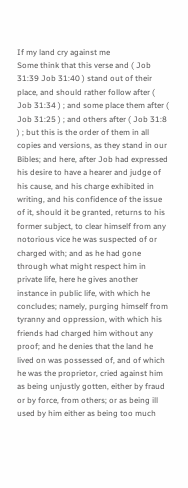If my land cry against me
Some think that this verse and ( Job 31:39 Job 31:40 ) stand out of their place, and should rather follow after ( Job 31:34 ) ; and some place them after ( Job 31:25 ) ; and others after ( Job 31:8 ) ; but this is the order of them in all copies and versions, as they stand in our Bibles; and here, after Job had expressed his desire to have a hearer and judge of his cause, and his charge exhibited in writing, and his confidence of the issue of it, should it be granted, returns to his former subject, to clear himself from any notorious vice he was suspected of or charged with; and as he had gone through what might respect him in private life, here he gives another instance in public life, with which he concludes; namely, purging himself from tyranny and oppression, with which his friends had charged him without any proof; and he denies that the land he lived on was possessed of, and of which he was the proprietor, cried against him as being unjustly gotten, either by fraud or by force, from others; or as being ill used by him either as being too much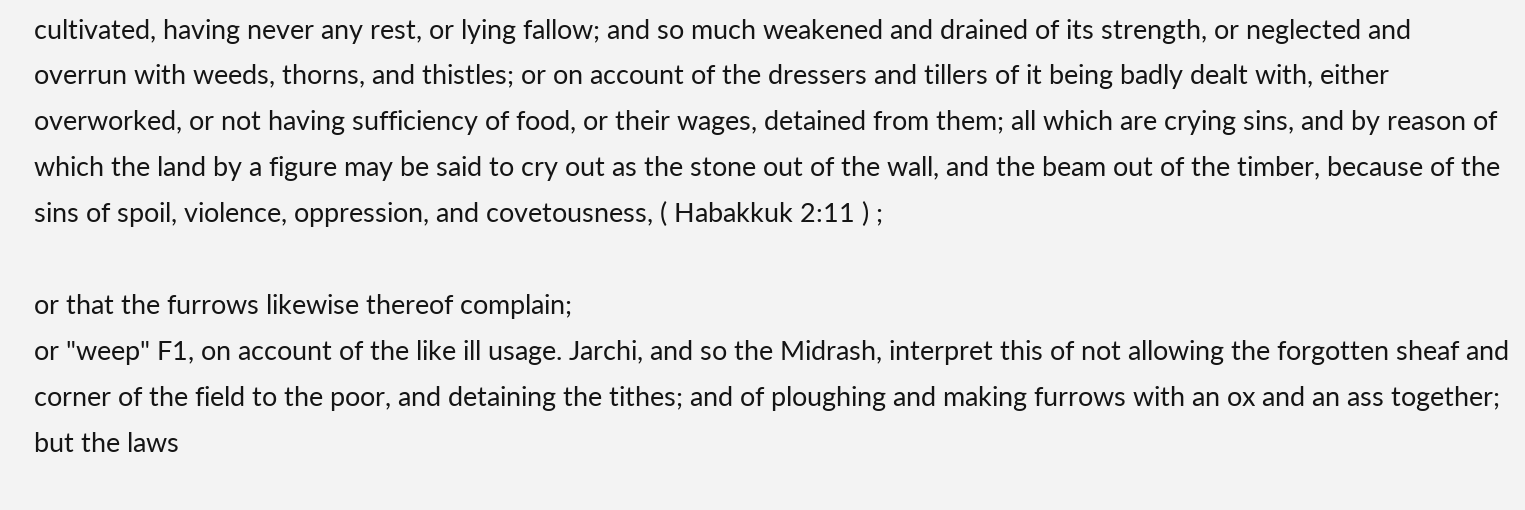cultivated, having never any rest, or lying fallow; and so much weakened and drained of its strength, or neglected and overrun with weeds, thorns, and thistles; or on account of the dressers and tillers of it being badly dealt with, either overworked, or not having sufficiency of food, or their wages, detained from them; all which are crying sins, and by reason of which the land by a figure may be said to cry out as the stone out of the wall, and the beam out of the timber, because of the sins of spoil, violence, oppression, and covetousness, ( Habakkuk 2:11 ) ;

or that the furrows likewise thereof complain;
or "weep" F1, on account of the like ill usage. Jarchi, and so the Midrash, interpret this of not allowing the forgotten sheaf and corner of the field to the poor, and detaining the tithes; and of ploughing and making furrows with an ox and an ass together; but the laws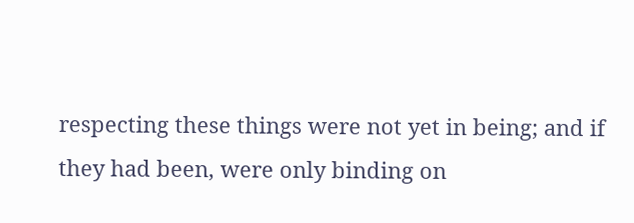respecting these things were not yet in being; and if they had been, were only binding on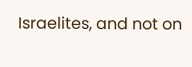Israelites, and not on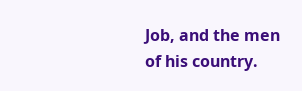Job, and the men of his country.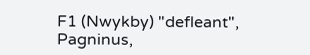F1 (Nwykby) "defleant", Pagninus,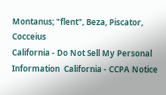Montanus; "flent", Beza, Piscator, Cocceius
California - Do Not Sell My Personal Information  California - CCPA Notice